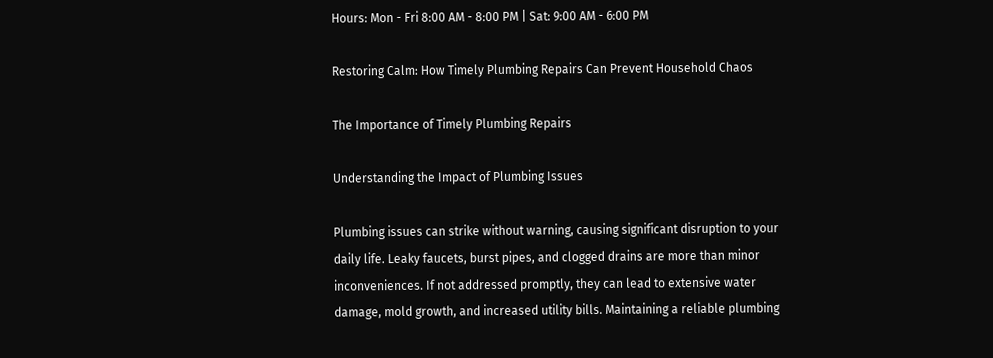Hours: Mon - Fri 8:00 AM - 8:00 PM | Sat: 9:00 AM - 6:00 PM

Restoring Calm: How Timely Plumbing Repairs Can Prevent Household Chaos

The Importance of Timely Plumbing Repairs

Understanding the Impact of Plumbing Issues

Plumbing issues can strike without warning, causing significant disruption to your daily life. Leaky faucets, burst pipes, and clogged drains are more than minor inconveniences. If not addressed promptly, they can lead to extensive water damage, mold growth, and increased utility bills. Maintaining a reliable plumbing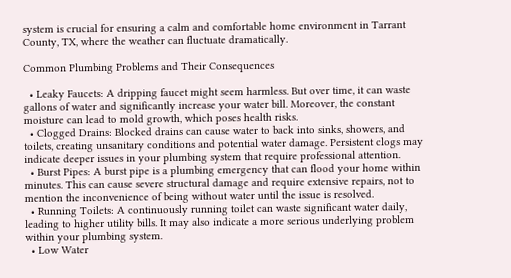system is crucial for ensuring a calm and comfortable home environment in Tarrant County, TX, where the weather can fluctuate dramatically.

Common Plumbing Problems and Their Consequences

  • Leaky Faucets: A dripping faucet might seem harmless. But over time, it can waste gallons of water and significantly increase your water bill. Moreover, the constant moisture can lead to mold growth, which poses health risks.
  • Clogged Drains: Blocked drains can cause water to back into sinks, showers, and toilets, creating unsanitary conditions and potential water damage. Persistent clogs may indicate deeper issues in your plumbing system that require professional attention.
  • Burst Pipes: A burst pipe is a plumbing emergency that can flood your home within minutes. This can cause severe structural damage and require extensive repairs, not to mention the inconvenience of being without water until the issue is resolved.
  • Running Toilets: A continuously running toilet can waste significant water daily, leading to higher utility bills. It may also indicate a more serious underlying problem within your plumbing system.
  • Low Water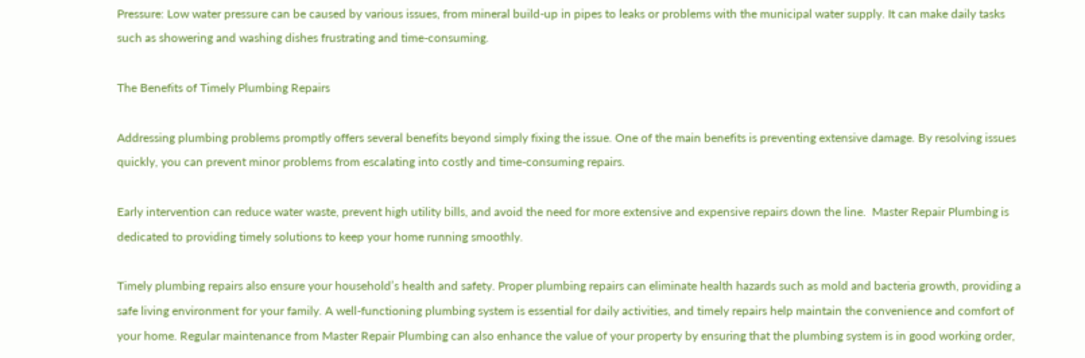Pressure: Low water pressure can be caused by various issues, from mineral build-up in pipes to leaks or problems with the municipal water supply. It can make daily tasks such as showering and washing dishes frustrating and time-consuming.

The Benefits of Timely Plumbing Repairs

Addressing plumbing problems promptly offers several benefits beyond simply fixing the issue. One of the main benefits is preventing extensive damage. By resolving issues quickly, you can prevent minor problems from escalating into costly and time-consuming repairs.

Early intervention can reduce water waste, prevent high utility bills, and avoid the need for more extensive and expensive repairs down the line.  Master Repair Plumbing is dedicated to providing timely solutions to keep your home running smoothly.

Timely plumbing repairs also ensure your household’s health and safety. Proper plumbing repairs can eliminate health hazards such as mold and bacteria growth, providing a safe living environment for your family. A well-functioning plumbing system is essential for daily activities, and timely repairs help maintain the convenience and comfort of your home. Regular maintenance from Master Repair Plumbing can also enhance the value of your property by ensuring that the plumbing system is in good working order,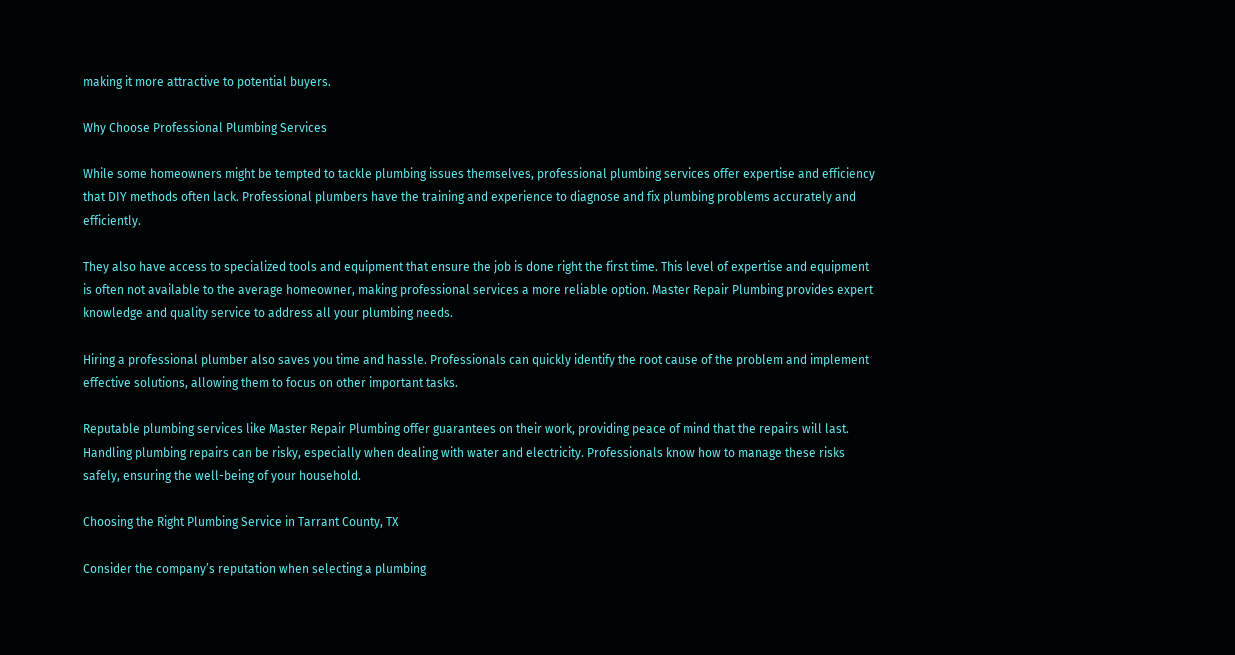making it more attractive to potential buyers.

Why Choose Professional Plumbing Services

While some homeowners might be tempted to tackle plumbing issues themselves, professional plumbing services offer expertise and efficiency that DIY methods often lack. Professional plumbers have the training and experience to diagnose and fix plumbing problems accurately and efficiently.

They also have access to specialized tools and equipment that ensure the job is done right the first time. This level of expertise and equipment is often not available to the average homeowner, making professional services a more reliable option. Master Repair Plumbing provides expert knowledge and quality service to address all your plumbing needs.

Hiring a professional plumber also saves you time and hassle. Professionals can quickly identify the root cause of the problem and implement effective solutions, allowing them to focus on other important tasks.

Reputable plumbing services like Master Repair Plumbing offer guarantees on their work, providing peace of mind that the repairs will last. Handling plumbing repairs can be risky, especially when dealing with water and electricity. Professionals know how to manage these risks safely, ensuring the well-being of your household.

Choosing the Right Plumbing Service in Tarrant County, TX

Consider the company’s reputation when selecting a plumbing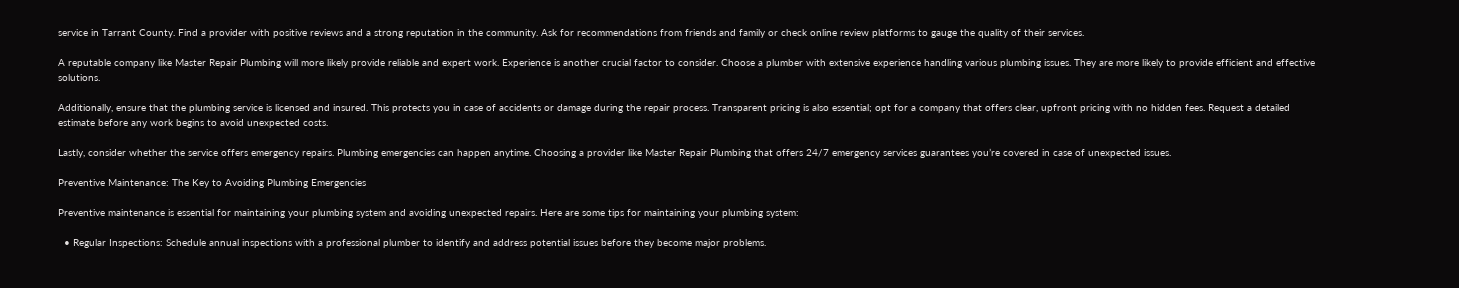service in Tarrant County. Find a provider with positive reviews and a strong reputation in the community. Ask for recommendations from friends and family or check online review platforms to gauge the quality of their services.

A reputable company like Master Repair Plumbing will more likely provide reliable and expert work. Experience is another crucial factor to consider. Choose a plumber with extensive experience handling various plumbing issues. They are more likely to provide efficient and effective solutions.

Additionally, ensure that the plumbing service is licensed and insured. This protects you in case of accidents or damage during the repair process. Transparent pricing is also essential; opt for a company that offers clear, upfront pricing with no hidden fees. Request a detailed estimate before any work begins to avoid unexpected costs.

Lastly, consider whether the service offers emergency repairs. Plumbing emergencies can happen anytime. Choosing a provider like Master Repair Plumbing that offers 24/7 emergency services guarantees you’re covered in case of unexpected issues.

Preventive Maintenance: The Key to Avoiding Plumbing Emergencies

Preventive maintenance is essential for maintaining your plumbing system and avoiding unexpected repairs. Here are some tips for maintaining your plumbing system:

  • Regular Inspections: Schedule annual inspections with a professional plumber to identify and address potential issues before they become major problems.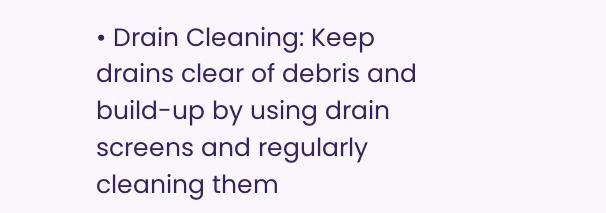• Drain Cleaning: Keep drains clear of debris and build-up by using drain screens and regularly cleaning them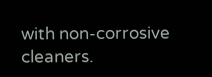with non-corrosive cleaners.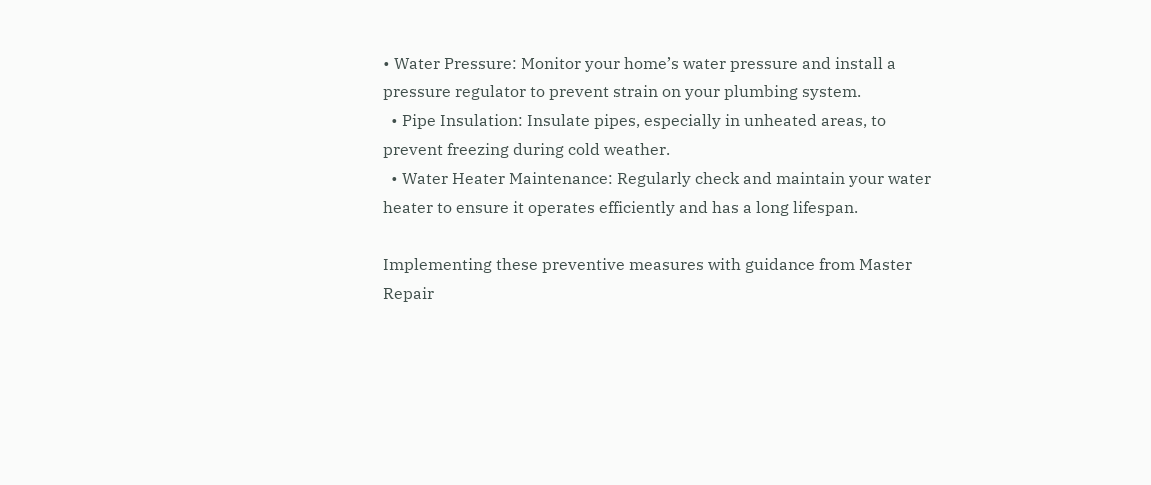• Water Pressure: Monitor your home’s water pressure and install a pressure regulator to prevent strain on your plumbing system.
  • Pipe Insulation: Insulate pipes, especially in unheated areas, to prevent freezing during cold weather.
  • Water Heater Maintenance: Regularly check and maintain your water heater to ensure it operates efficiently and has a long lifespan.

Implementing these preventive measures with guidance from Master Repair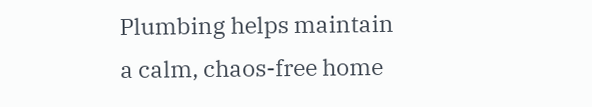Plumbing helps maintain a calm, chaos-free home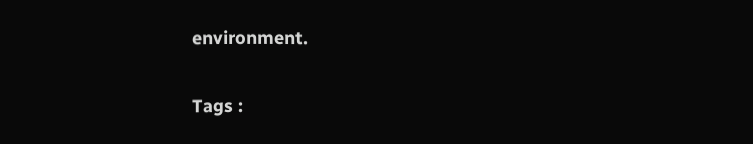environment.

Tags :